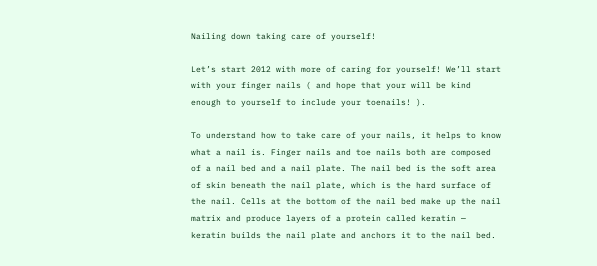Nailing down taking care of yourself!

Let’s start 2012 with more of caring for yourself! We’ll start with your finger nails ( and hope that your will be kind enough to yourself to include your toenails! ).

To understand how to take care of your nails, it helps to know what a nail is. Finger nails and toe nails both are composed of a nail bed and a nail plate. The nail bed is the soft area of skin beneath the nail plate, which is the hard surface of the nail. Cells at the bottom of the nail bed make up the nail matrix and produce layers of a protein called keratin — keratin builds the nail plate and anchors it to the nail bed.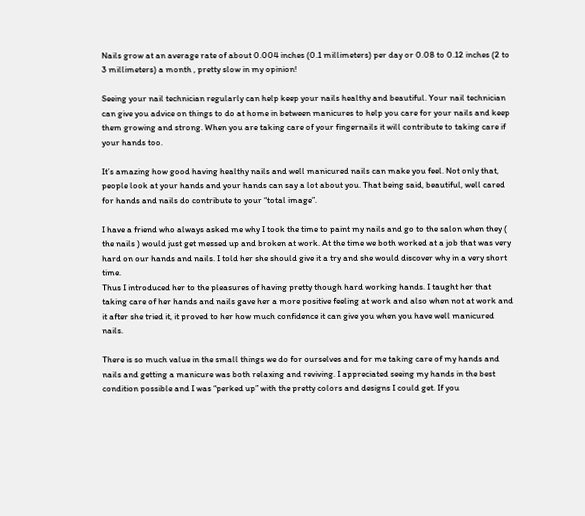Nails grow at an average rate of about 0.004 inches (0.1 millimeters) per day or 0.08 to 0.12 inches (2 to 3 millimeters) a month , pretty slow in my opinion!

Seeing your nail technician regularly can help keep your nails healthy and beautiful. Your nail technician can give you advice on things to do at home in between manicures to help you care for your nails and keep them growing and strong. When you are taking care of your fingernails it will contribute to taking care if your hands too.

It’s amazing how good having healthy nails and well manicured nails can make you feel. Not only that, people look at your hands and your hands can say a lot about you. That being said, beautiful, well cared for hands and nails do contribute to your “total image”.

I have a friend who always asked me why I took the time to paint my nails and go to the salon when they ( the nails ) would just get messed up and broken at work. At the time we both worked at a job that was very hard on our hands and nails. I told her she should give it a try and she would discover why in a very short time.
Thus I introduced her to the pleasures of having pretty though hard working hands. I taught her that taking care of her hands and nails gave her a more positive feeling at work and also when not at work and it after she tried it, it proved to her how much confidence it can give you when you have well manicured nails.

There is so much value in the small things we do for ourselves and for me taking care of my hands and nails and getting a manicure was both relaxing and reviving. I appreciated seeing my hands in the best condition possible and I was “perked up” with the pretty colors and designs I could get. If you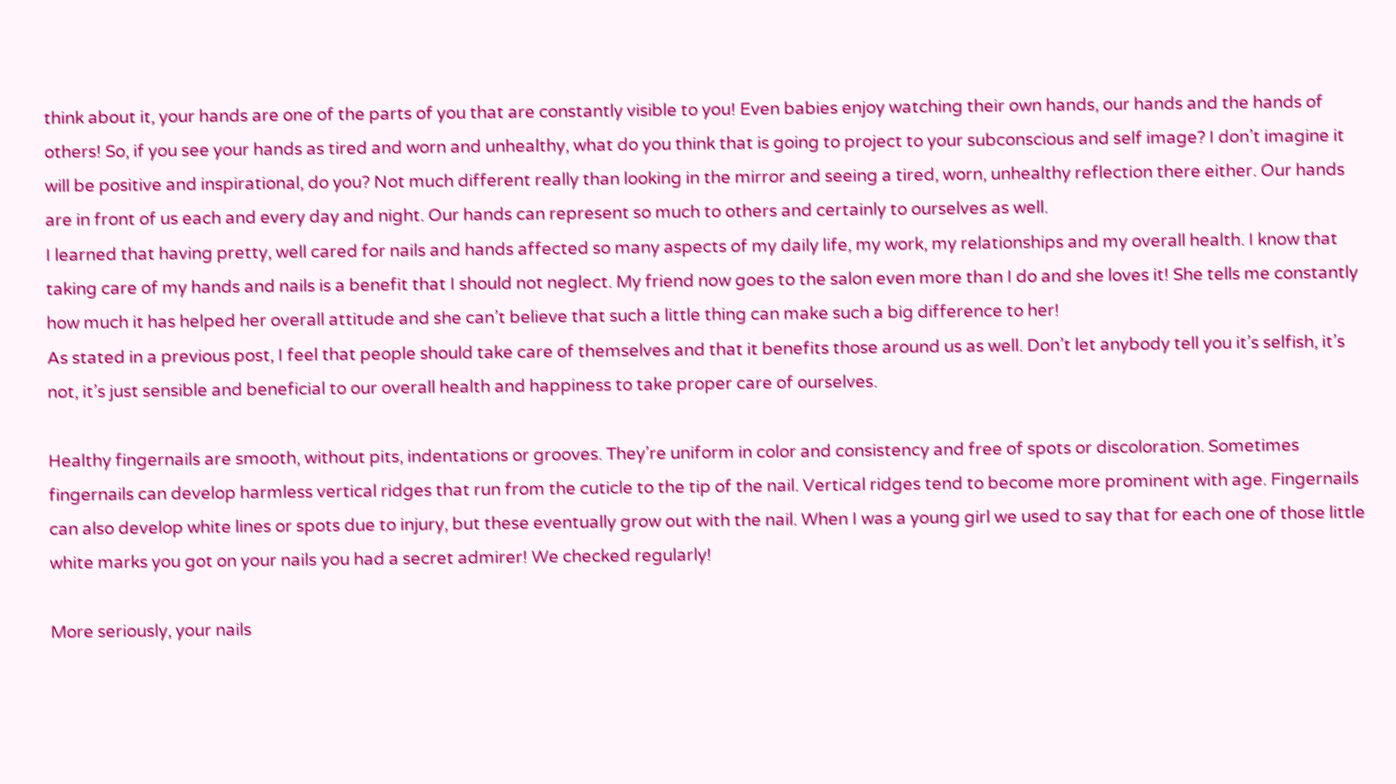think about it, your hands are one of the parts of you that are constantly visible to you! Even babies enjoy watching their own hands, our hands and the hands of others! So, if you see your hands as tired and worn and unhealthy, what do you think that is going to project to your subconscious and self image? I don’t imagine it will be positive and inspirational, do you? Not much different really than looking in the mirror and seeing a tired, worn, unhealthy reflection there either. Our hands are in front of us each and every day and night. Our hands can represent so much to others and certainly to ourselves as well.
I learned that having pretty, well cared for nails and hands affected so many aspects of my daily life, my work, my relationships and my overall health. I know that taking care of my hands and nails is a benefit that I should not neglect. My friend now goes to the salon even more than I do and she loves it! She tells me constantly how much it has helped her overall attitude and she can’t believe that such a little thing can make such a big difference to her!
As stated in a previous post, I feel that people should take care of themselves and that it benefits those around us as well. Don’t let anybody tell you it’s selfish, it’s not, it’s just sensible and beneficial to our overall health and happiness to take proper care of ourselves.

Healthy fingernails are smooth, without pits, indentations or grooves. They’re uniform in color and consistency and free of spots or discoloration. Sometimes fingernails can develop harmless vertical ridges that run from the cuticle to the tip of the nail. Vertical ridges tend to become more prominent with age. Fingernails can also develop white lines or spots due to injury, but these eventually grow out with the nail. When I was a young girl we used to say that for each one of those little white marks you got on your nails you had a secret admirer! We checked regularly!

More seriously, your nails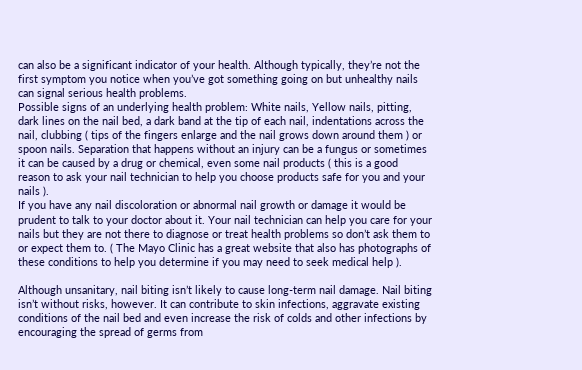can also be a significant indicator of your health. Although typically, they’re not the first symptom you notice when you’ve got something going on but unhealthy nails can signal serious health problems.
Possible signs of an underlying health problem: White nails, Yellow nails, pitting, dark lines on the nail bed, a dark band at the tip of each nail, indentations across the nail, clubbing ( tips of the fingers enlarge and the nail grows down around them ) or spoon nails. Separation that happens without an injury can be a fungus or sometimes it can be caused by a drug or chemical, even some nail products ( this is a good reason to ask your nail technician to help you choose products safe for you and your nails ).
If you have any nail discoloration or abnormal nail growth or damage it would be prudent to talk to your doctor about it. Your nail technician can help you care for your nails but they are not there to diagnose or treat health problems so don’t ask them to or expect them to. ( The Mayo Clinic has a great website that also has photographs of these conditions to help you determine if you may need to seek medical help ).

Although unsanitary, nail biting isn’t likely to cause long-term nail damage. Nail biting isn’t without risks, however. It can contribute to skin infections, aggravate existing conditions of the nail bed and even increase the risk of colds and other infections by encouraging the spread of germs from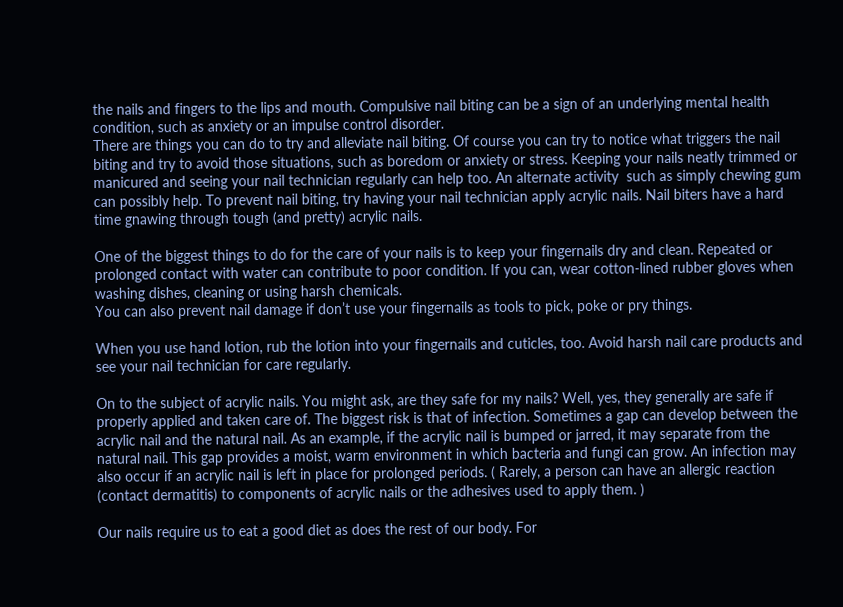the nails and fingers to the lips and mouth. Compulsive nail biting can be a sign of an underlying mental health condition, such as anxiety or an impulse control disorder.
There are things you can do to try and alleviate nail biting. Of course you can try to notice what triggers the nail biting and try to avoid those situations, such as boredom or anxiety or stress. Keeping your nails neatly trimmed or manicured and seeing your nail technician regularly can help too. An alternate activity  such as simply chewing gum can possibly help. To prevent nail biting, try having your nail technician apply acrylic nails. Nail biters have a hard time gnawing through tough (and pretty) acrylic nails.

One of the biggest things to do for the care of your nails is to keep your fingernails dry and clean. Repeated or prolonged contact with water can contribute to poor condition. If you can, wear cotton-lined rubber gloves when washing dishes, cleaning or using harsh chemicals.
You can also prevent nail damage if don’t use your fingernails as tools to pick, poke or pry things.

When you use hand lotion, rub the lotion into your fingernails and cuticles, too. Avoid harsh nail care products and see your nail technician for care regularly.

On to the subject of acrylic nails. You might ask, are they safe for my nails? Well, yes, they generally are safe if properly applied and taken care of. The biggest risk is that of infection. Sometimes a gap can develop between the acrylic nail and the natural nail. As an example, if the acrylic nail is bumped or jarred, it may separate from the natural nail. This gap provides a moist, warm environment in which bacteria and fungi can grow. An infection may also occur if an acrylic nail is left in place for prolonged periods. ( Rarely, a person can have an allergic reaction (contact dermatitis) to components of acrylic nails or the adhesives used to apply them. )

Our nails require us to eat a good diet as does the rest of our body. For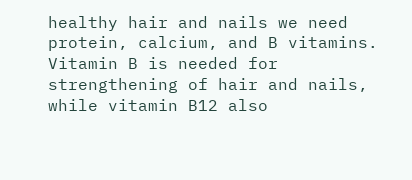healthy hair and nails we need protein, calcium, and B vitamins. Vitamin B is needed for strengthening of hair and nails, while vitamin B12 also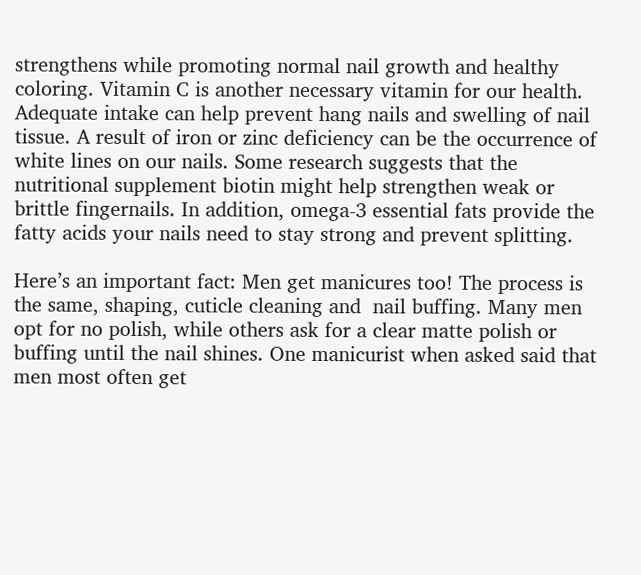strengthens while promoting normal nail growth and healthy coloring. Vitamin C is another necessary vitamin for our health. Adequate intake can help prevent hang nails and swelling of nail tissue. A result of iron or zinc deficiency can be the occurrence of white lines on our nails. Some research suggests that the nutritional supplement biotin might help strengthen weak or brittle fingernails. In addition, omega-3 essential fats provide the fatty acids your nails need to stay strong and prevent splitting.

Here’s an important fact: Men get manicures too! The process is the same, shaping, cuticle cleaning and  nail buffing. Many men opt for no polish, while others ask for a clear matte polish or buffing until the nail shines. One manicurist when asked said that men most often get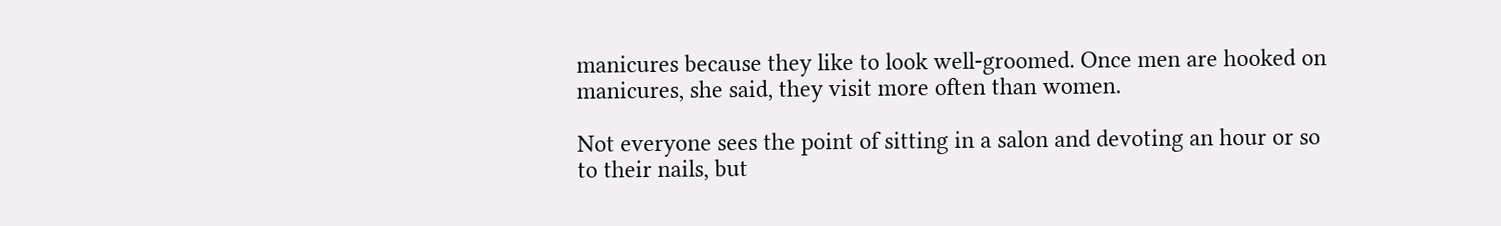manicures because they like to look well-groomed. Once men are hooked on manicures, she said, they visit more often than women.

Not everyone sees the point of sitting in a salon and devoting an hour or so to their nails, but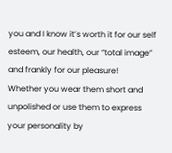you and I know it’s worth it for our self esteem, our health, our “total image” and frankly for our pleasure!
Whether you wear them short and unpolished or use them to express your personality by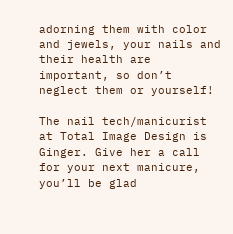adorning them with color and jewels, your nails and their health are important, so don’t neglect them or yourself!

The nail tech/manicurist at Total Image Design is Ginger. Give her a call for your next manicure, you’ll be glad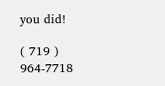you did!

( 719 ) 964-7718